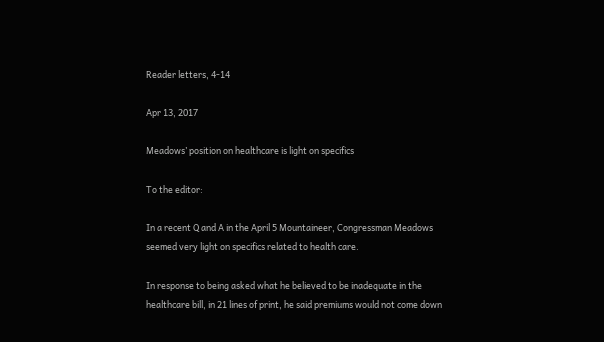Reader letters, 4-14

Apr 13, 2017

Meadows’ position on healthcare is light on specifics

To the editor:

In a recent Q and A in the April 5 Mountaineer, Congressman Meadows seemed very light on specifics related to health care.

In response to being asked what he believed to be inadequate in the healthcare bill, in 21 lines of print, he said premiums would not come down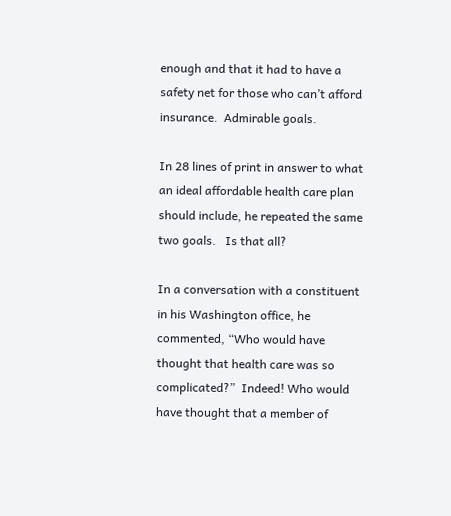enough and that it had to have a safety net for those who can’t afford insurance.  Admirable goals.

In 28 lines of print in answer to what an ideal affordable health care plan should include, he repeated the same two goals.   Is that all?

In a conversation with a constituent in his Washington office, he commented, “Who would have thought that health care was so complicated?”  Indeed! Who would have thought that a member of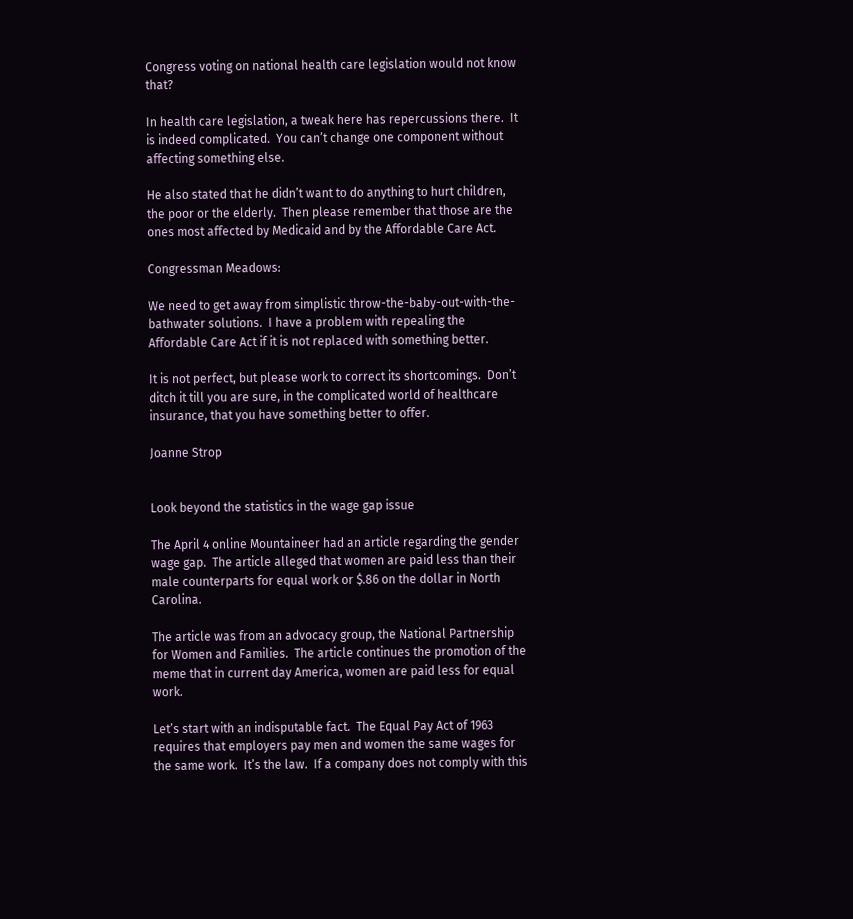Congress voting on national health care legislation would not know that?

In health care legislation, a tweak here has repercussions there.  It is indeed complicated.  You can’t change one component without affecting something else.

He also stated that he didn’t want to do anything to hurt children, the poor or the elderly.  Then please remember that those are the ones most affected by Medicaid and by the Affordable Care Act.

Congressman Meadows:

We need to get away from simplistic throw-the-baby-out-with-the-bathwater solutions.  I have a problem with repealing the Affordable Care Act if it is not replaced with something better.

It is not perfect, but please work to correct its shortcomings.  Don’t ditch it till you are sure, in the complicated world of healthcare insurance, that you have something better to offer.

Joanne Strop


Look beyond the statistics in the wage gap issue

The April 4 online Mountaineer had an article regarding the gender wage gap.  The article alleged that women are paid less than their male counterparts for equal work or $.86 on the dollar in North Carolina.

The article was from an advocacy group, the National Partnership for Women and Families.  The article continues the promotion of the meme that in current day America, women are paid less for equal work.

Let’s start with an indisputable fact.  The Equal Pay Act of 1963 requires that employers pay men and women the same wages for the same work.  It’s the law.  If a company does not comply with this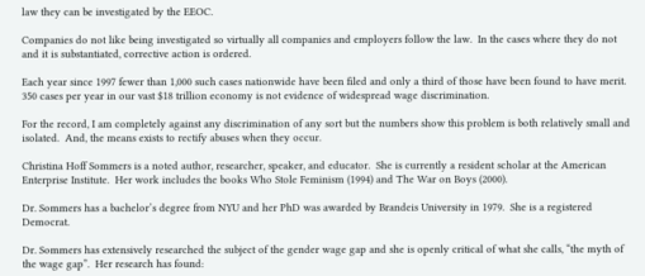law they can be investigated by the EEOC.

Companies do not like being investigated so virtually all companies and employers follow the law.  In the cases where they do not and it is substantiated, corrective action is ordered.

Each year since 1997 fewer than 1,000 such cases nationwide have been filed and only a third of those have been found to have merit.  350 cases per year in our vast $18 trillion economy is not evidence of widespread wage discrimination.

For the record, I am completely against any discrimination of any sort but the numbers show this problem is both relatively small and isolated.  And, the means exists to rectify abuses when they occur.

Christina Hoff Sommers is a noted author, researcher, speaker, and educator.  She is currently a resident scholar at the American Enterprise Institute.  Her work includes the books Who Stole Feminism (1994) and The War on Boys (2000).

Dr. Sommers has a bachelor’s degree from NYU and her PhD was awarded by Brandeis University in 1979.  She is a registered Democrat.

Dr. Sommers has extensively researched the subject of the gender wage gap and she is openly critical of what she calls, “the myth of the wage gap”.  Her research has found: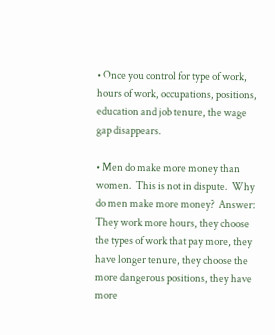• Once you control for type of work, hours of work, occupations, positions, education and job tenure, the wage gap disappears.

• Men do make more money than women.  This is not in dispute.  Why do men make more money?  Answer:  They work more hours, they choose the types of work that pay more, they have longer tenure, they choose the more dangerous positions, they have more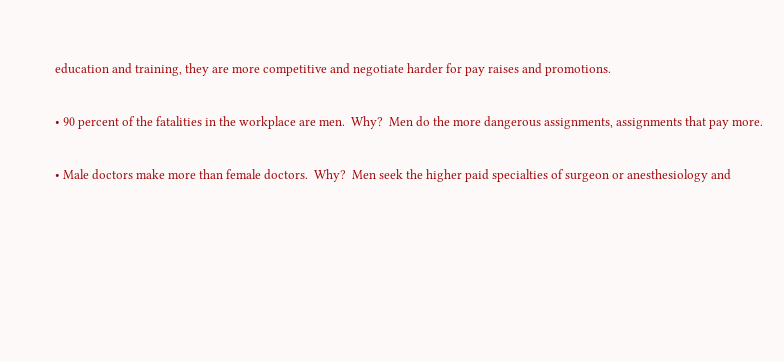education and training, they are more competitive and negotiate harder for pay raises and promotions.

• 90 percent of the fatalities in the workplace are men.  Why?  Men do the more dangerous assignments, assignments that pay more.

• Male doctors make more than female doctors.  Why?  Men seek the higher paid specialties of surgeon or anesthesiology and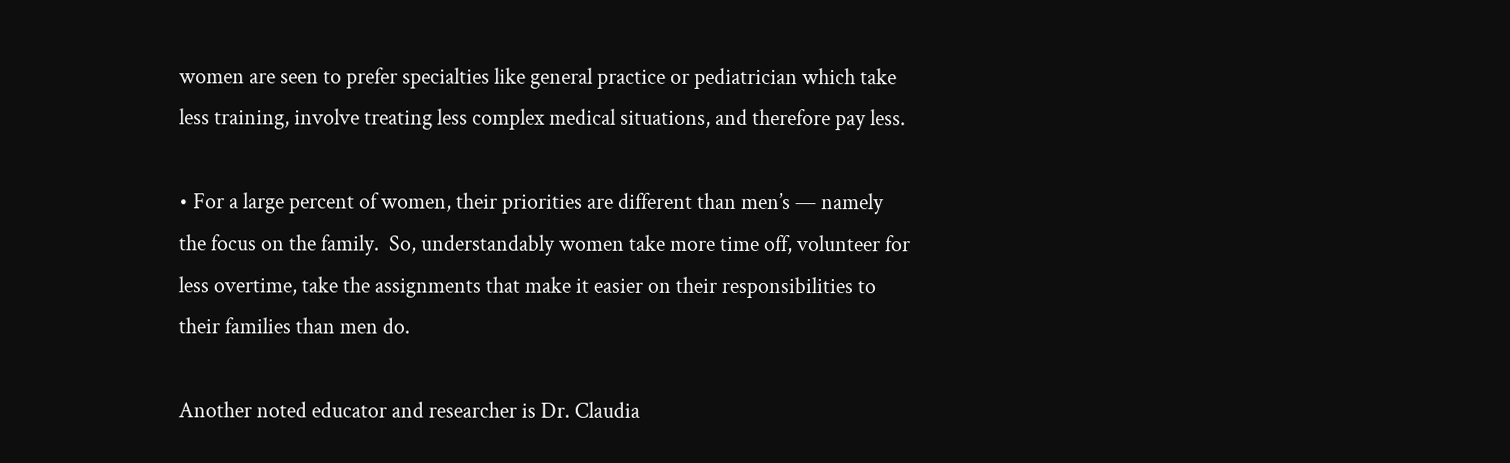women are seen to prefer specialties like general practice or pediatrician which take less training, involve treating less complex medical situations, and therefore pay less.

• For a large percent of women, their priorities are different than men’s — namely the focus on the family.  So, understandably women take more time off, volunteer for less overtime, take the assignments that make it easier on their responsibilities to their families than men do.

Another noted educator and researcher is Dr. Claudia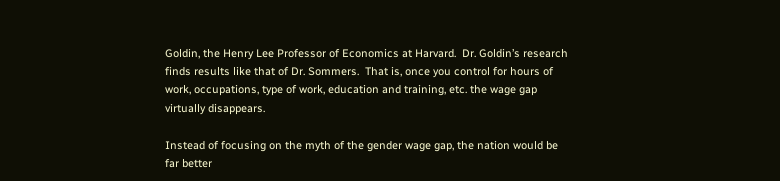Goldin, the Henry Lee Professor of Economics at Harvard.  Dr. Goldin’s research finds results like that of Dr. Sommers.  That is, once you control for hours of work, occupations, type of work, education and training, etc. the wage gap virtually disappears.

Instead of focusing on the myth of the gender wage gap, the nation would be far better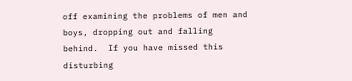off examining the problems of men and boys, dropping out and falling behind.  If you have missed this disturbing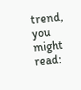trend, you might read: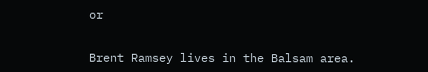or


Brent Ramsey lives in the Balsam area.